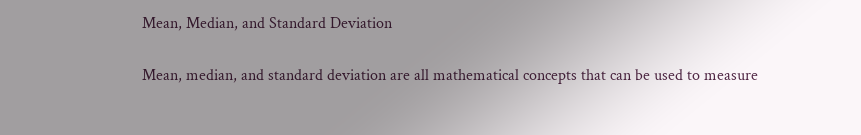Mean, Median, and Standard Deviation

Mean, median, and standard deviation are all mathematical concepts that can be used to measure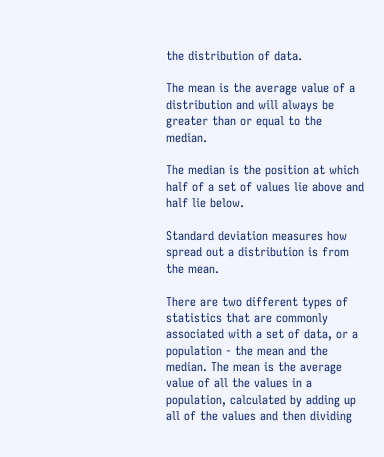the distribution of data.

The mean is the average value of a distribution and will always be greater than or equal to the median.

The median is the position at which half of a set of values lie above and half lie below.

Standard deviation measures how spread out a distribution is from the mean.

There are two different types of statistics that are commonly associated with a set of data, or a population - the mean and the median. The mean is the average value of all the values in a population, calculated by adding up all of the values and then dividing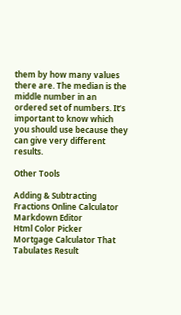them by how many values there are. The median is the middle number in an ordered set of numbers. It’s important to know which you should use because they can give very different results.

Other Tools

Adding & Subtracting Fractions Online Calculator
Markdown Editor
Html Color Picker
Mortgage Calculator That Tabulates Result